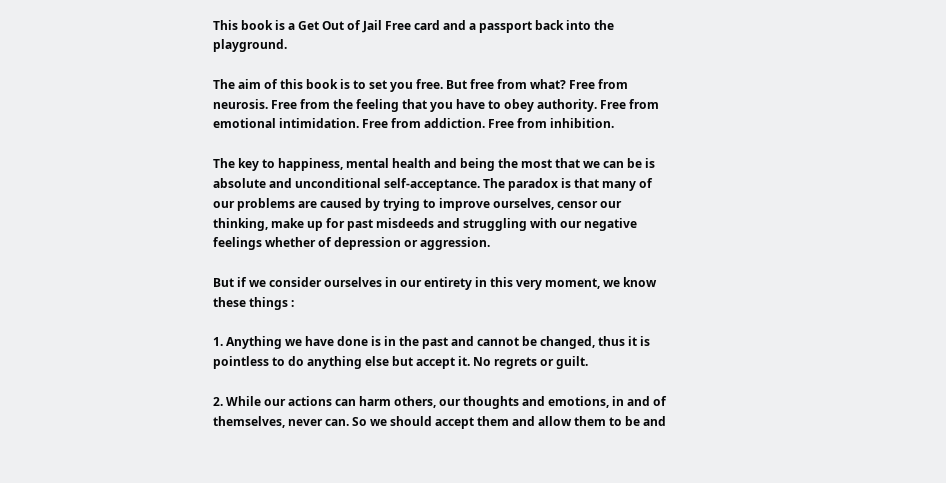This book is a Get Out of Jail Free card and a passport back into the playground.

The aim of this book is to set you free. But free from what? Free from neurosis. Free from the feeling that you have to obey authority. Free from emotional intimidation. Free from addiction. Free from inhibition.

The key to happiness, mental health and being the most that we can be is absolute and unconditional self-acceptance. The paradox is that many of our problems are caused by trying to improve ourselves, censor our thinking, make up for past misdeeds and struggling with our negative feelings whether of depression or aggression.

But if we consider ourselves in our entirety in this very moment, we know these things :

1. Anything we have done is in the past and cannot be changed, thus it is pointless to do anything else but accept it. No regrets or guilt.

2. While our actions can harm others, our thoughts and emotions, in and of themselves, never can. So we should accept them and allow them to be and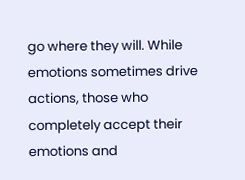go where they will. While emotions sometimes drive actions, those who completely accept their emotions and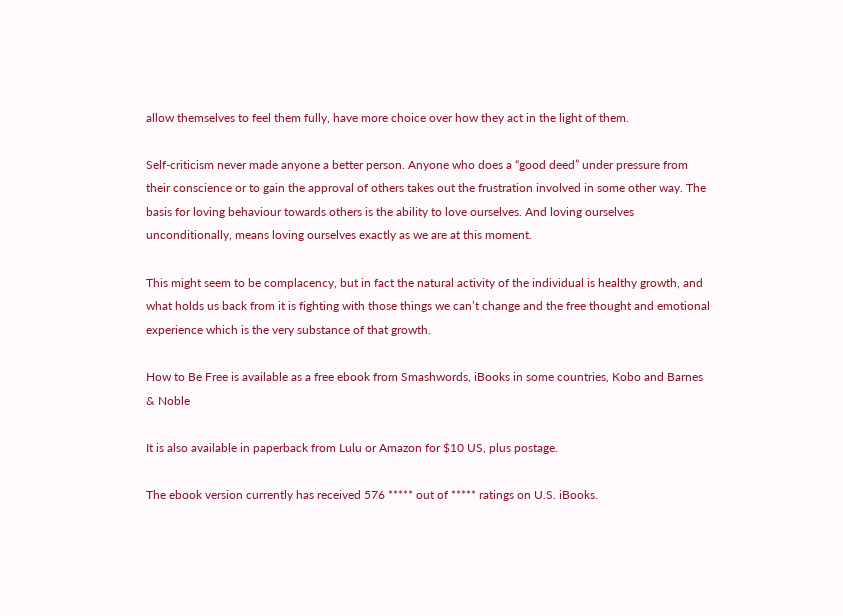allow themselves to feel them fully, have more choice over how they act in the light of them.

Self-criticism never made anyone a better person. Anyone who does a “good deed” under pressure from their conscience or to gain the approval of others takes out the frustration involved in some other way. The basis for loving behaviour towards others is the ability to love ourselves. And loving ourselves unconditionally, means loving ourselves exactly as we are at this moment.

This might seem to be complacency, but in fact the natural activity of the individual is healthy growth, and what holds us back from it is fighting with those things we can’t change and the free thought and emotional experience which is the very substance of that growth.

How to Be Free is available as a free ebook from Smashwords, iBooks in some countries, Kobo and Barnes & Noble

It is also available in paperback from Lulu or Amazon for $10 US, plus postage.

The ebook version currently has received 576 ***** out of ***** ratings on U.S. iBooks.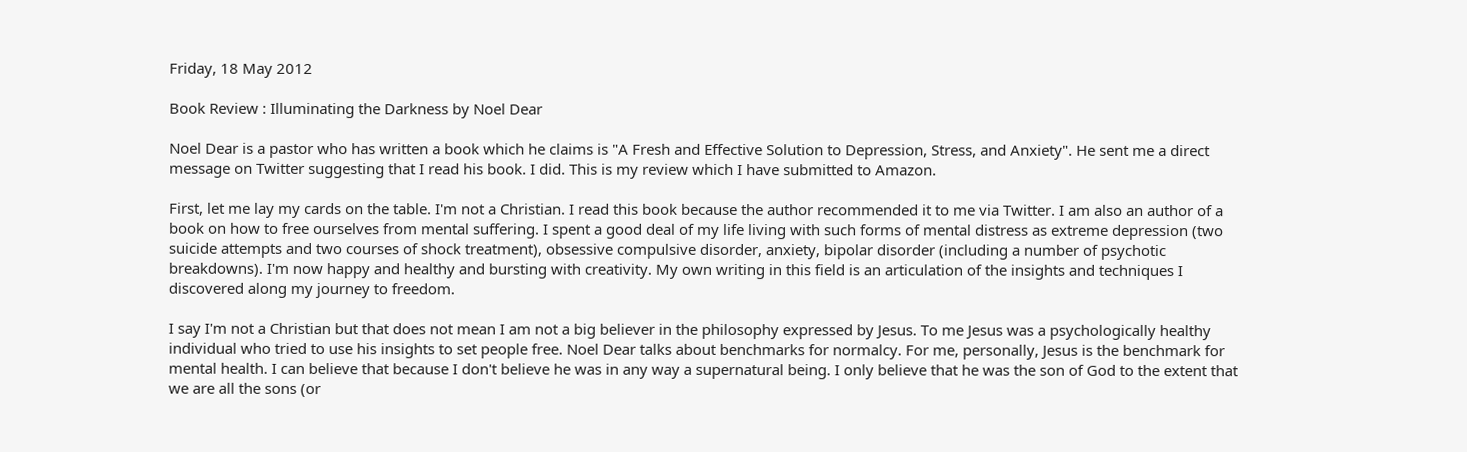Friday, 18 May 2012

Book Review : Illuminating the Darkness by Noel Dear

Noel Dear is a pastor who has written a book which he claims is "A Fresh and Effective Solution to Depression, Stress, and Anxiety". He sent me a direct message on Twitter suggesting that I read his book. I did. This is my review which I have submitted to Amazon.

First, let me lay my cards on the table. I'm not a Christian. I read this book because the author recommended it to me via Twitter. I am also an author of a book on how to free ourselves from mental suffering. I spent a good deal of my life living with such forms of mental distress as extreme depression (two suicide attempts and two courses of shock treatment), obsessive compulsive disorder, anxiety, bipolar disorder (including a number of psychotic breakdowns). I'm now happy and healthy and bursting with creativity. My own writing in this field is an articulation of the insights and techniques I discovered along my journey to freedom.

I say I'm not a Christian but that does not mean I am not a big believer in the philosophy expressed by Jesus. To me Jesus was a psychologically healthy individual who tried to use his insights to set people free. Noel Dear talks about benchmarks for normalcy. For me, personally, Jesus is the benchmark for mental health. I can believe that because I don't believe he was in any way a supernatural being. I only believe that he was the son of God to the extent that we are all the sons (or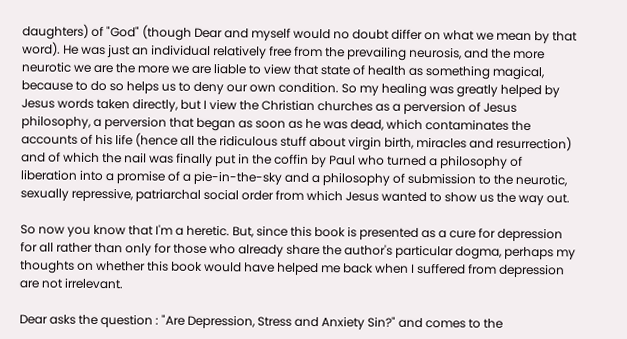daughters) of "God" (though Dear and myself would no doubt differ on what we mean by that word). He was just an individual relatively free from the prevailing neurosis, and the more neurotic we are the more we are liable to view that state of health as something magical, because to do so helps us to deny our own condition. So my healing was greatly helped by Jesus words taken directly, but I view the Christian churches as a perversion of Jesus philosophy, a perversion that began as soon as he was dead, which contaminates the accounts of his life (hence all the ridiculous stuff about virgin birth, miracles and resurrection) and of which the nail was finally put in the coffin by Paul who turned a philosophy of liberation into a promise of a pie-in-the-sky and a philosophy of submission to the neurotic, sexually repressive, patriarchal social order from which Jesus wanted to show us the way out.

So now you know that I'm a heretic. But, since this book is presented as a cure for depression for all rather than only for those who already share the author's particular dogma, perhaps my thoughts on whether this book would have helped me back when I suffered from depression are not irrelevant.

Dear asks the question : "Are Depression, Stress and Anxiety Sin?" and comes to the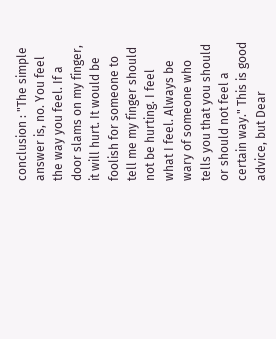conclusion : "The simple answer is, no. You feel the way you feel. If a door slams on my finger, it will hurt. It would be foolish for someone to tell me my finger should not be hurting. I feel what I feel. Always be wary of someone who tells you that you should or should not feel a certain way." This is good advice, but Dear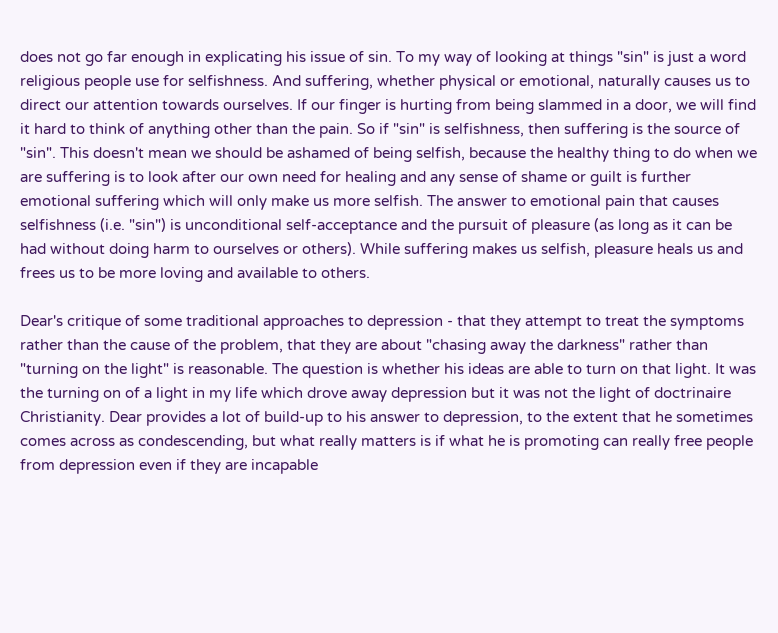does not go far enough in explicating his issue of sin. To my way of looking at things "sin" is just a word religious people use for selfishness. And suffering, whether physical or emotional, naturally causes us to direct our attention towards ourselves. If our finger is hurting from being slammed in a door, we will find it hard to think of anything other than the pain. So if "sin" is selfishness, then suffering is the source of "sin". This doesn't mean we should be ashamed of being selfish, because the healthy thing to do when we are suffering is to look after our own need for healing and any sense of shame or guilt is further emotional suffering which will only make us more selfish. The answer to emotional pain that causes selfishness (i.e. "sin") is unconditional self-acceptance and the pursuit of pleasure (as long as it can be had without doing harm to ourselves or others). While suffering makes us selfish, pleasure heals us and frees us to be more loving and available to others.

Dear's critique of some traditional approaches to depression - that they attempt to treat the symptoms rather than the cause of the problem, that they are about "chasing away the darkness" rather than "turning on the light" is reasonable. The question is whether his ideas are able to turn on that light. It was the turning on of a light in my life which drove away depression but it was not the light of doctrinaire Christianity. Dear provides a lot of build-up to his answer to depression, to the extent that he sometimes comes across as condescending, but what really matters is if what he is promoting can really free people from depression even if they are incapable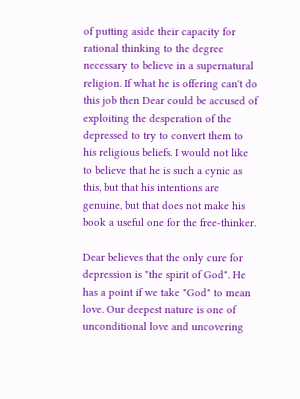of putting aside their capacity for rational thinking to the degree necessary to believe in a supernatural religion. If what he is offering can't do this job then Dear could be accused of exploiting the desperation of the depressed to try to convert them to his religious beliefs. I would not like to believe that he is such a cynic as this, but that his intentions are genuine, but that does not make his book a useful one for the free-thinker.

Dear believes that the only cure for depression is "the spirit of God". He has a point if we take "God" to mean love. Our deepest nature is one of unconditional love and uncovering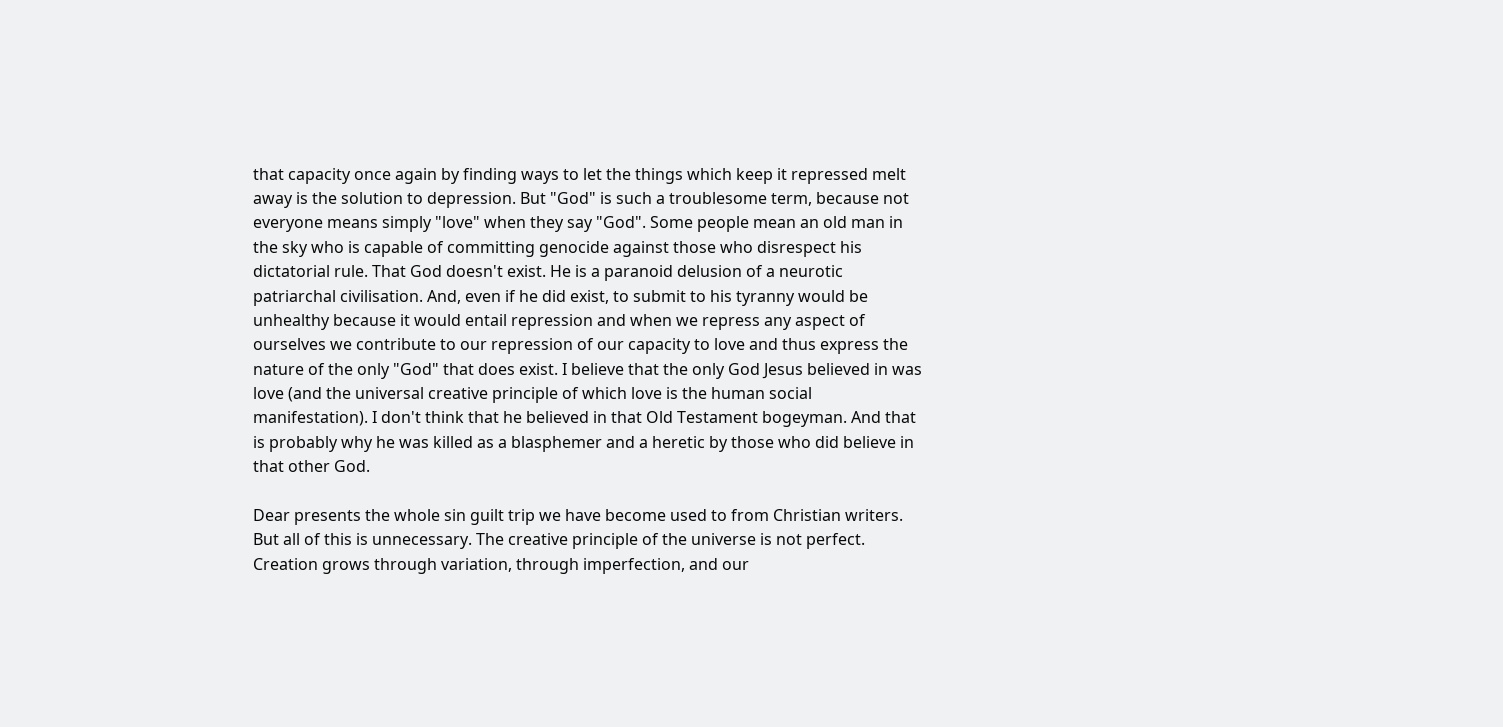that capacity once again by finding ways to let the things which keep it repressed melt away is the solution to depression. But "God" is such a troublesome term, because not everyone means simply "love" when they say "God". Some people mean an old man in the sky who is capable of committing genocide against those who disrespect his dictatorial rule. That God doesn't exist. He is a paranoid delusion of a neurotic patriarchal civilisation. And, even if he did exist, to submit to his tyranny would be unhealthy because it would entail repression and when we repress any aspect of ourselves we contribute to our repression of our capacity to love and thus express the nature of the only "God" that does exist. I believe that the only God Jesus believed in was love (and the universal creative principle of which love is the human social manifestation). I don't think that he believed in that Old Testament bogeyman. And that is probably why he was killed as a blasphemer and a heretic by those who did believe in that other God.

Dear presents the whole sin guilt trip we have become used to from Christian writers. But all of this is unnecessary. The creative principle of the universe is not perfect. Creation grows through variation, through imperfection, and our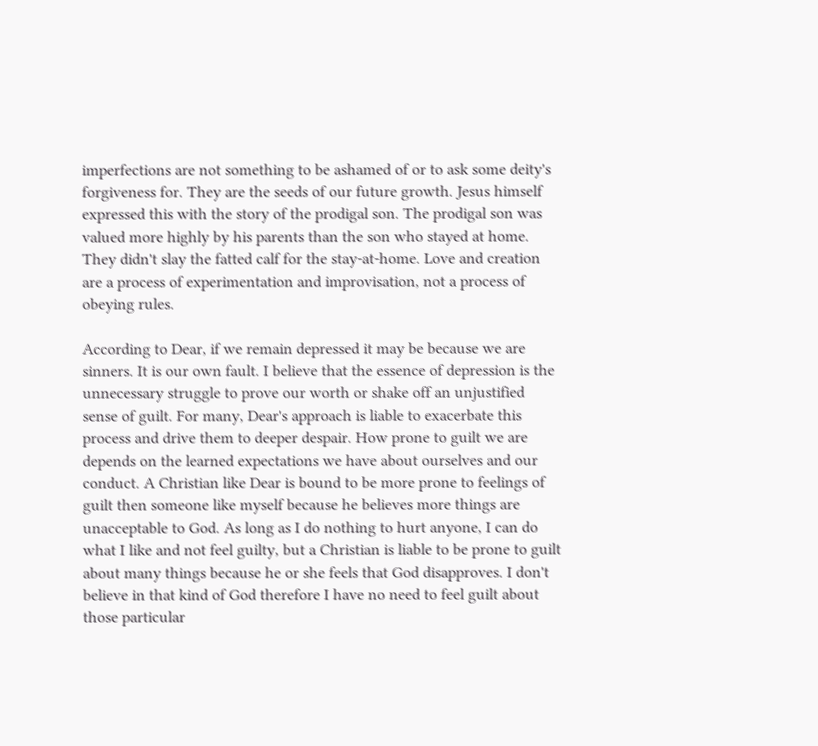imperfections are not something to be ashamed of or to ask some deity's forgiveness for. They are the seeds of our future growth. Jesus himself expressed this with the story of the prodigal son. The prodigal son was valued more highly by his parents than the son who stayed at home. They didn't slay the fatted calf for the stay-at-home. Love and creation are a process of experimentation and improvisation, not a process of obeying rules.

According to Dear, if we remain depressed it may be because we are sinners. It is our own fault. I believe that the essence of depression is the unnecessary struggle to prove our worth or shake off an unjustified sense of guilt. For many, Dear's approach is liable to exacerbate this process and drive them to deeper despair. How prone to guilt we are depends on the learned expectations we have about ourselves and our conduct. A Christian like Dear is bound to be more prone to feelings of guilt then someone like myself because he believes more things are unacceptable to God. As long as I do nothing to hurt anyone, I can do what I like and not feel guilty, but a Christian is liable to be prone to guilt about many things because he or she feels that God disapproves. I don't believe in that kind of God therefore I have no need to feel guilt about those particular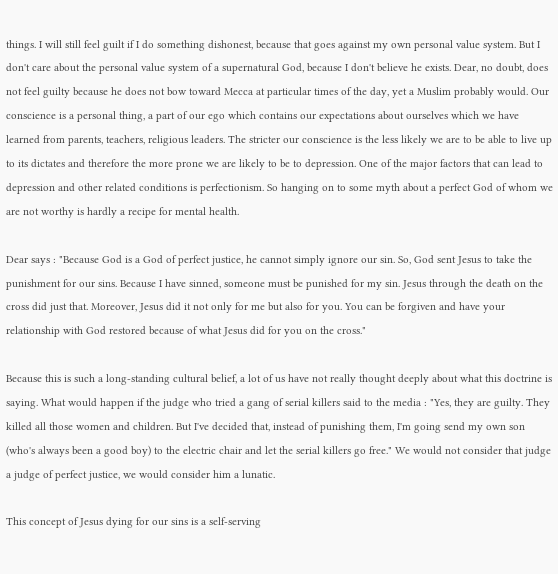things. I will still feel guilt if I do something dishonest, because that goes against my own personal value system. But I don't care about the personal value system of a supernatural God, because I don't believe he exists. Dear, no doubt, does not feel guilty because he does not bow toward Mecca at particular times of the day, yet a Muslim probably would. Our conscience is a personal thing, a part of our ego which contains our expectations about ourselves which we have learned from parents, teachers, religious leaders. The stricter our conscience is the less likely we are to be able to live up to its dictates and therefore the more prone we are likely to be to depression. One of the major factors that can lead to depression and other related conditions is perfectionism. So hanging on to some myth about a perfect God of whom we are not worthy is hardly a recipe for mental health.

Dear says : "Because God is a God of perfect justice, he cannot simply ignore our sin. So, God sent Jesus to take the punishment for our sins. Because I have sinned, someone must be punished for my sin. Jesus through the death on the cross did just that. Moreover, Jesus did it not only for me but also for you. You can be forgiven and have your relationship with God restored because of what Jesus did for you on the cross."

Because this is such a long-standing cultural belief, a lot of us have not really thought deeply about what this doctrine is saying. What would happen if the judge who tried a gang of serial killers said to the media : "Yes, they are guilty. They killed all those women and children. But I've decided that, instead of punishing them, I'm going send my own son (who's always been a good boy) to the electric chair and let the serial killers go free." We would not consider that judge a judge of perfect justice, we would consider him a lunatic.

This concept of Jesus dying for our sins is a self-serving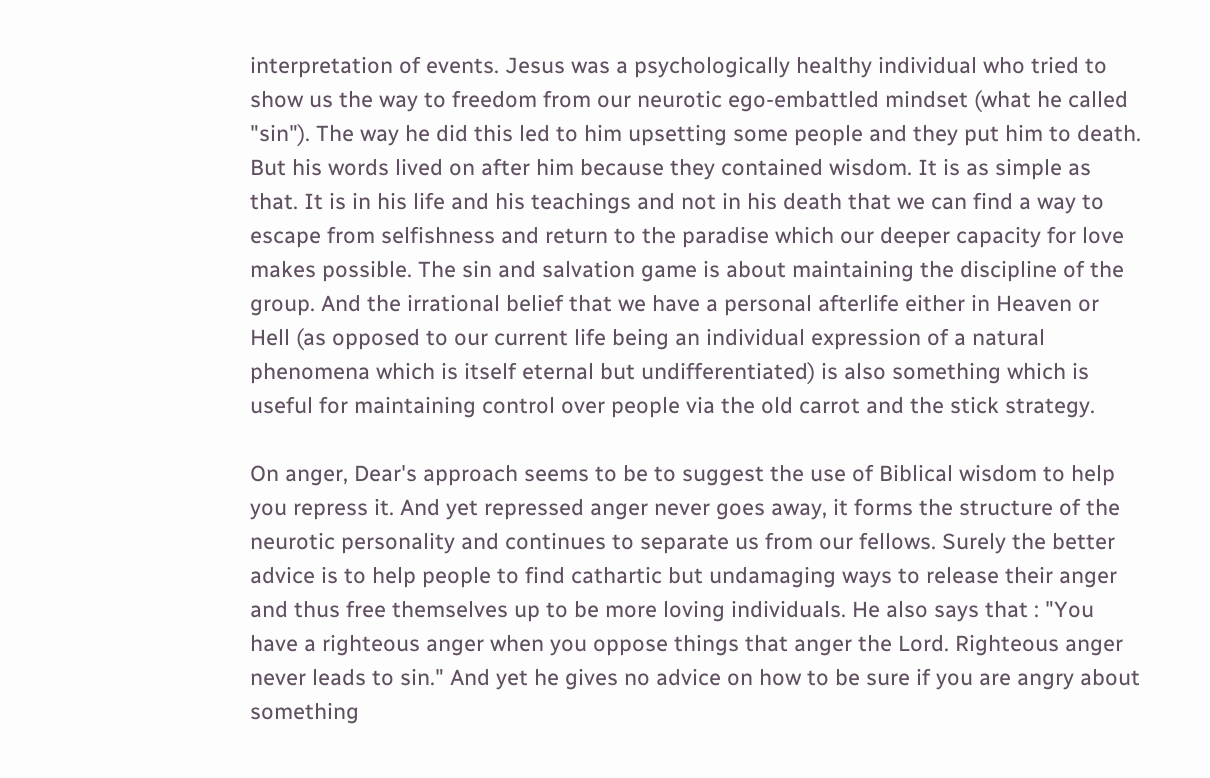interpretation of events. Jesus was a psychologically healthy individual who tried to show us the way to freedom from our neurotic ego-embattled mindset (what he called "sin"). The way he did this led to him upsetting some people and they put him to death. But his words lived on after him because they contained wisdom. It is as simple as that. It is in his life and his teachings and not in his death that we can find a way to escape from selfishness and return to the paradise which our deeper capacity for love makes possible. The sin and salvation game is about maintaining the discipline of the group. And the irrational belief that we have a personal afterlife either in Heaven or Hell (as opposed to our current life being an individual expression of a natural phenomena which is itself eternal but undifferentiated) is also something which is useful for maintaining control over people via the old carrot and the stick strategy.

On anger, Dear's approach seems to be to suggest the use of Biblical wisdom to help you repress it. And yet repressed anger never goes away, it forms the structure of the neurotic personality and continues to separate us from our fellows. Surely the better advice is to help people to find cathartic but undamaging ways to release their anger and thus free themselves up to be more loving individuals. He also says that : "You have a righteous anger when you oppose things that anger the Lord. Righteous anger never leads to sin." And yet he gives no advice on how to be sure if you are angry about something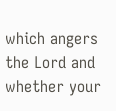which angers the Lord and whether your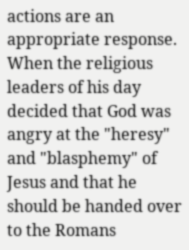actions are an appropriate response. When the religious leaders of his day decided that God was angry at the "heresy" and "blasphemy" of Jesus and that he should be handed over to the Romans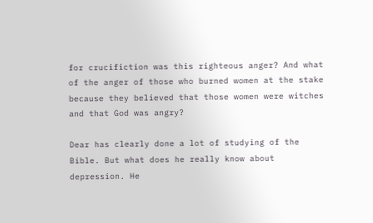for crucifiction was this righteous anger? And what of the anger of those who burned women at the stake because they believed that those women were witches and that God was angry?

Dear has clearly done a lot of studying of the Bible. But what does he really know about depression. He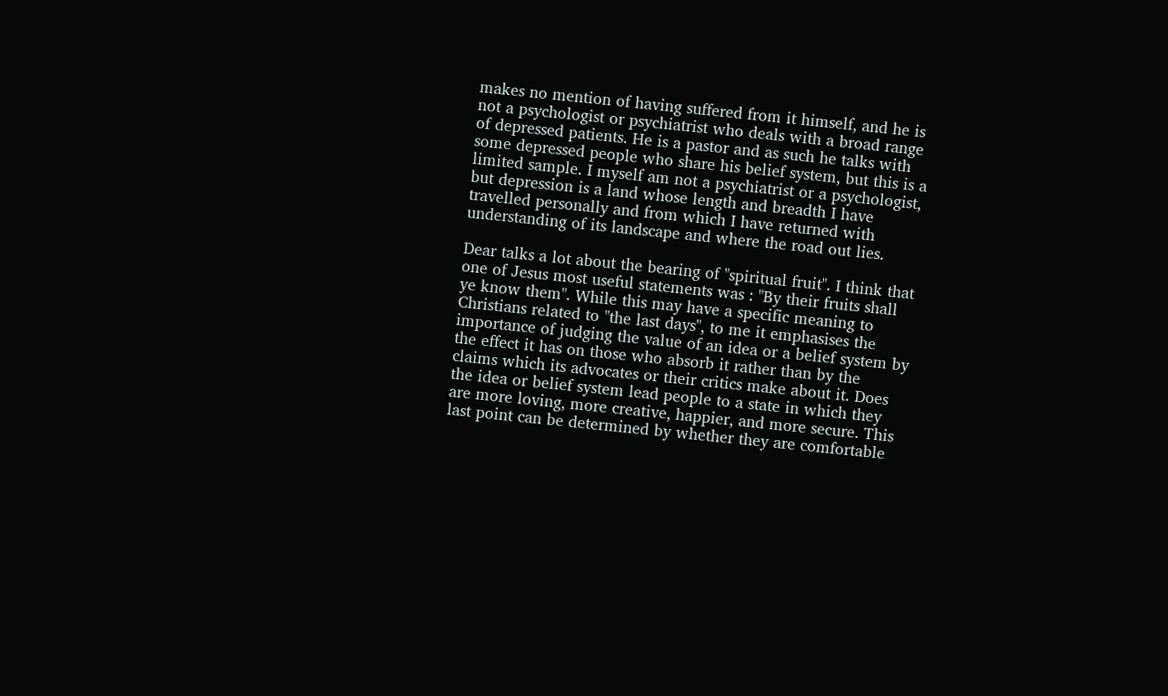makes no mention of having suffered from it himself, and he is not a psychologist or psychiatrist who deals with a broad range of depressed patients. He is a pastor and as such he talks with some depressed people who share his belief system, but this is a limited sample. I myself am not a psychiatrist or a psychologist, but depression is a land whose length and breadth I have travelled personally and from which I have returned with understanding of its landscape and where the road out lies.

Dear talks a lot about the bearing of "spiritual fruit". I think that one of Jesus most useful statements was : "By their fruits shall ye know them". While this may have a specific meaning to Christians related to "the last days", to me it emphasises the importance of judging the value of an idea or a belief system by the effect it has on those who absorb it rather than by the claims which its advocates or their critics make about it. Does the idea or belief system lead people to a state in which they are more loving, more creative, happier, and more secure. This last point can be determined by whether they are comfortable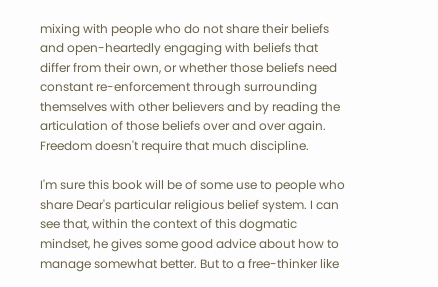mixing with people who do not share their beliefs and open-heartedly engaging with beliefs that differ from their own, or whether those beliefs need constant re-enforcement through surrounding themselves with other believers and by reading the articulation of those beliefs over and over again. Freedom doesn't require that much discipline.

I'm sure this book will be of some use to people who share Dear's particular religious belief system. I can see that, within the context of this dogmatic mindset, he gives some good advice about how to manage somewhat better. But to a free-thinker like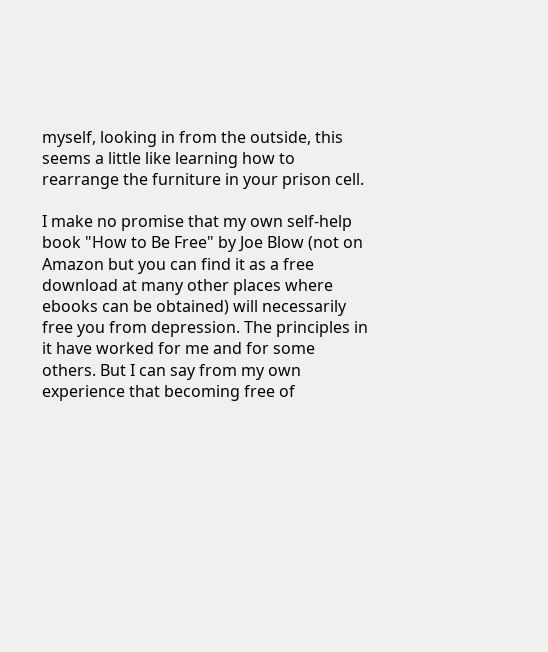myself, looking in from the outside, this seems a little like learning how to rearrange the furniture in your prison cell.

I make no promise that my own self-help book "How to Be Free" by Joe Blow (not on Amazon but you can find it as a free download at many other places where ebooks can be obtained) will necessarily free you from depression. The principles in it have worked for me and for some others. But I can say from my own experience that becoming free of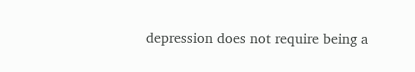depression does not require being a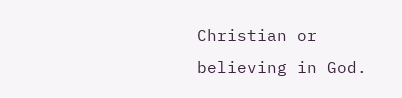Christian or believing in God.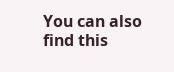You can also find this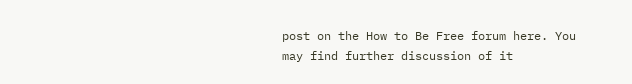post on the How to Be Free forum here. You may find further discussion of it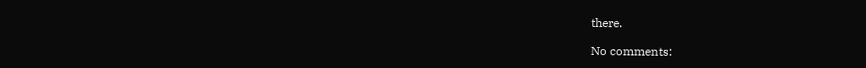there.

No comments: